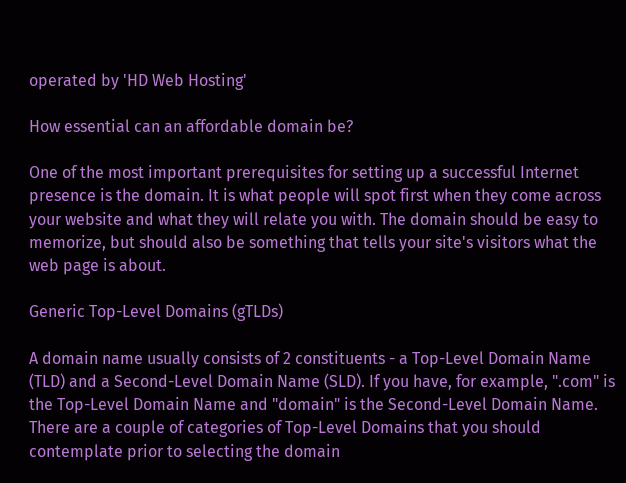operated by 'HD Web Hosting'

How essential can an affordable domain be?

One of the most important prerequisites for setting up a successful Internet presence is the domain. It is what people will spot first when they come across your website and what they will relate you with. The domain should be easy to memorize, but should also be something that tells your site's visitors what the web page is about.

Generic Top-Level Domains (gTLDs)

A domain name usually consists of 2 constituents - a Top-Level Domain Name (TLD) and a Second-Level Domain Name (SLD). If you have, for example, ".com" is the Top-Level Domain Name and "domain" is the Second-Level Domain Name. There are a couple of categories of Top-Level Domains that you should contemplate prior to selecting the domain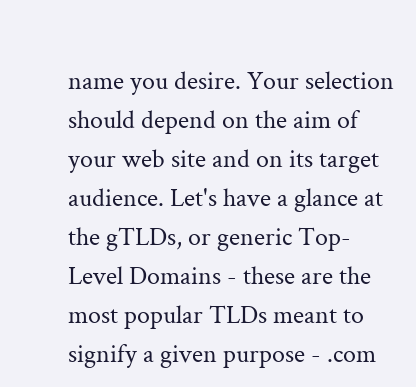name you desire. Your selection should depend on the aim of your web site and on its target audience. Let's have a glance at the gTLDs, or generic Top-Level Domains - these are the most popular TLDs meant to signify a given purpose - .com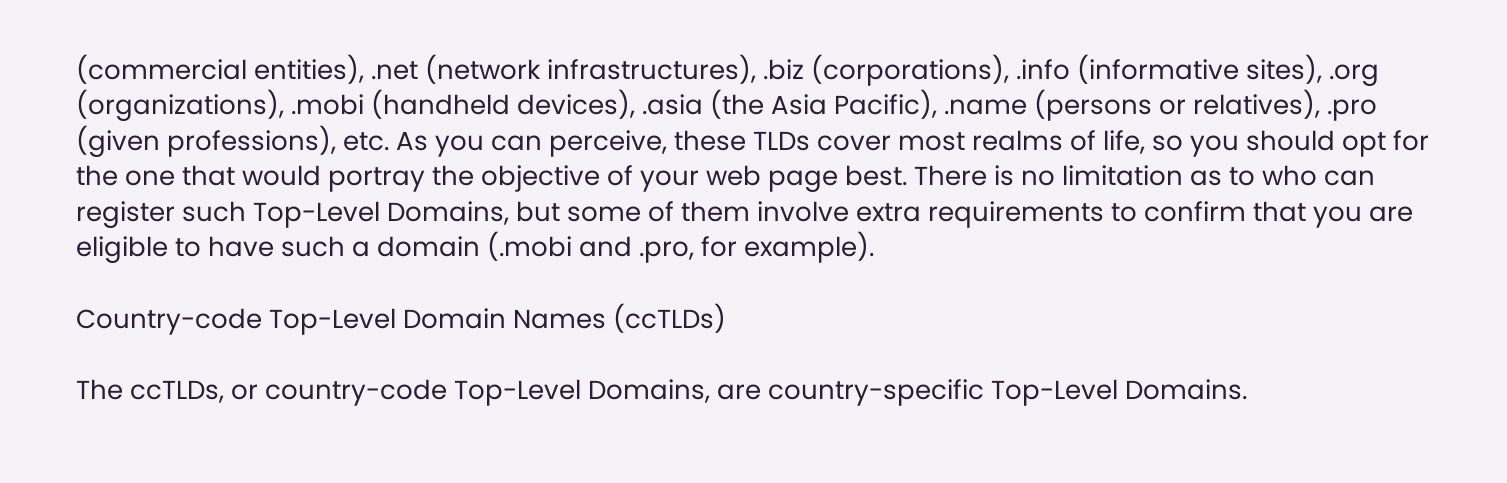(commercial entities), .net (network infrastructures), .biz (corporations), .info (informative sites), .org (organizations), .mobi (handheld devices), .asia (the Asia Pacific), .name (persons or relatives), .pro (given professions), etc. As you can perceive, these TLDs cover most realms of life, so you should opt for the one that would portray the objective of your web page best. There is no limitation as to who can register such Top-Level Domains, but some of them involve extra requirements to confirm that you are eligible to have such a domain (.mobi and .pro, for example).

Country-code Top-Level Domain Names (ccTLDs)

The ccTLDs, or country-code Top-Level Domains, are country-specific Top-Level Domains.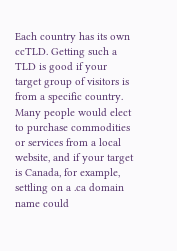Each country has its own ccTLD. Getting such a TLD is good if your target group of visitors is from a specific country. Many people would elect to purchase commodities or services from a local website, and if your target is Canada, for example, settling on a .ca domain name could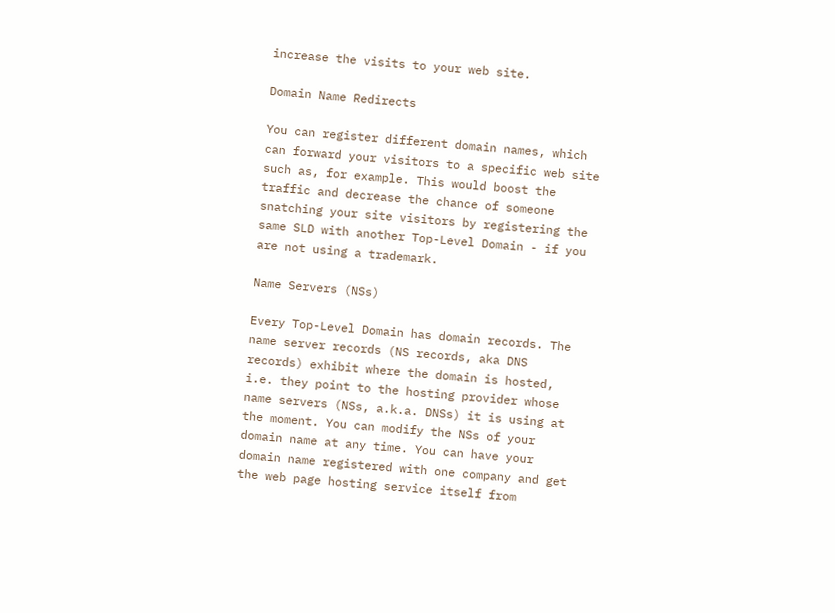increase the visits to your web site.

Domain Name Redirects

You can register different domain names, which can forward your visitors to a specific web site such as, for example. This would boost the traffic and decrease the chance of someone snatching your site visitors by registering the same SLD with another Top-Level Domain - if you are not using a trademark.

Name Servers (NSs)

Every Top-Level Domain has domain records. The name server records (NS records, aka DNS records) exhibit where the domain is hosted, i.e. they point to the hosting provider whose name servers (NSs, a.k.a. DNSs) it is using at the moment. You can modify the NSs of your domain name at any time. You can have your domain name registered with one company and get the web page hosting service itself from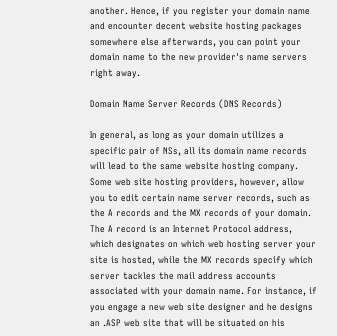another. Hence, if you register your domain name and encounter decent website hosting packages somewhere else afterwards, you can point your domain name to the new provider's name servers right away.

Domain Name Server Records (DNS Records)

In general, as long as your domain utilizes a specific pair of NSs, all its domain name records will lead to the same website hosting company. Some web site hosting providers, however, allow you to edit certain name server records, such as the A records and the MX records of your domain. The A record is an Internet Protocol address, which designates on which web hosting server your site is hosted, while the MX records specify which server tackles the mail address accounts associated with your domain name. For instance, if you engage a new web site designer and he designs an .ASP web site that will be situated on his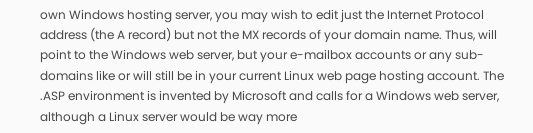own Windows hosting server, you may wish to edit just the Internet Protocol address (the A record) but not the MX records of your domain name. Thus, will point to the Windows web server, but your e-mailbox accounts or any sub-domains like or will still be in your current Linux web page hosting account. The .ASP environment is invented by Microsoft and calls for a Windows web server, although a Linux server would be way more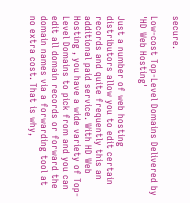secure.

Low-cost Top-Level Domains Delivered by 'HD Web Hosting'

Just a number of web hosting distributors allow you to edit certain records and quite frequently this an additional paid service. With HD Web Hosting , you have a wide variety of Top-Level Domains to pick from and you can edit all domain records or forward the domain names via a forwarding tool at no extra cost. That is why,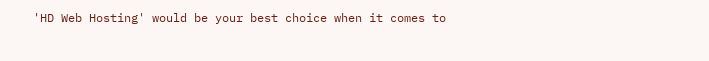'HD Web Hosting' would be your best choice when it comes to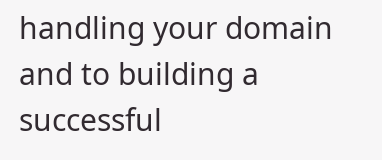handling your domain and to building a successful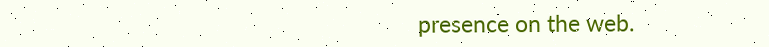presence on the web.